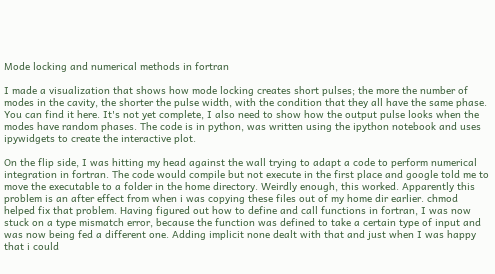Mode locking and numerical methods in fortran

I made a visualization that shows how mode locking creates short pulses; the more the number of modes in the cavity, the shorter the pulse width, with the condition that they all have the same phase. You can find it here. It's not yet complete, I also need to show how the output pulse looks when the modes have random phases. The code is in python, was written using the ipython notebook and uses ipywidgets to create the interactive plot.

On the flip side, I was hitting my head against the wall trying to adapt a code to perform numerical integration in fortran. The code would compile but not execute in the first place and google told me to move the executable to a folder in the home directory. Weirdly enough, this worked. Apparently this problem is an after effect from when i was copying these files out of my home dir earlier. chmod helped fix that problem. Having figured out how to define and call functions in fortran, I was now stuck on a type mismatch error, because the function was defined to take a certain type of input and was now being fed a different one. Adding implicit none dealt with that and just when I was happy that i could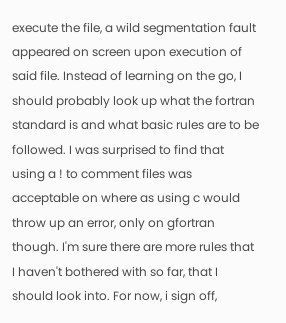execute the file, a wild segmentation fault appeared on screen upon execution of said file. Instead of learning on the go, I should probably look up what the fortran standard is and what basic rules are to be followed. I was surprised to find that using a ! to comment files was acceptable on where as using c would throw up an error, only on gfortran though. I'm sure there are more rules that I haven't bothered with so far, that I should look into. For now, i sign off,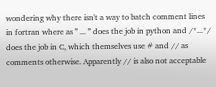wondering why there isn't a way to batch comment lines in fortran where as ''' ... ''' does the job in python and /*...*/ does the job in C, which themselves use # and // as comments otherwise. Apparently // is also not acceptable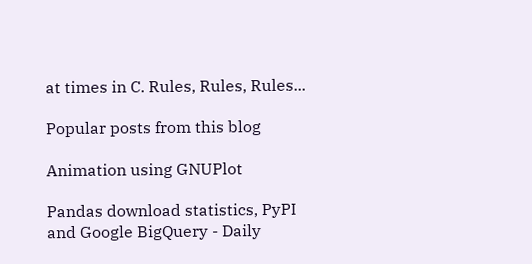at times in C. Rules, Rules, Rules...

Popular posts from this blog

Animation using GNUPlot

Pandas download statistics, PyPI and Google BigQuery - Daily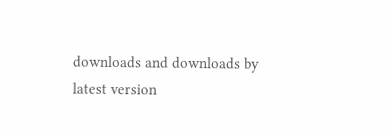downloads and downloads by latest version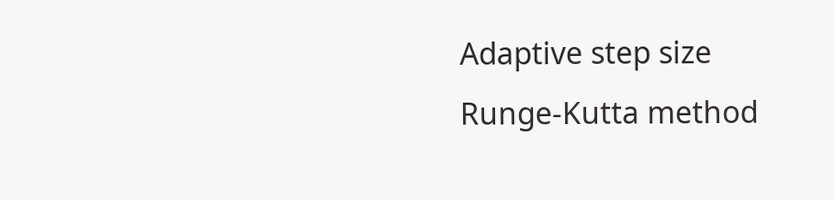Adaptive step size Runge-Kutta method